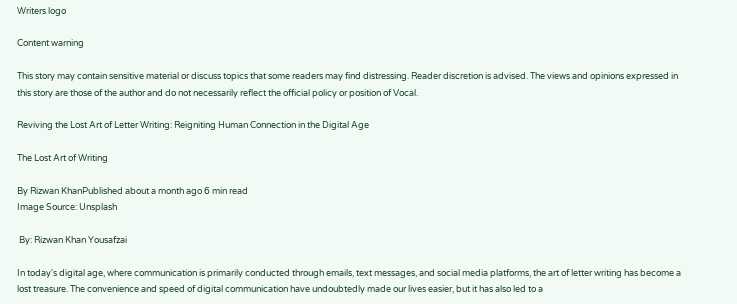Writers logo

Content warning

This story may contain sensitive material or discuss topics that some readers may find distressing. Reader discretion is advised. The views and opinions expressed in this story are those of the author and do not necessarily reflect the official policy or position of Vocal.

Reviving the Lost Art of Letter Writing: Reigniting Human Connection in the Digital Age

The Lost Art of Writing

By Rizwan KhanPublished about a month ago 6 min read
Image Source: Unsplash

 By: Rizwan Khan Yousafzai

In today's digital age, where communication is primarily conducted through emails, text messages, and social media platforms, the art of letter writing has become a lost treasure. The convenience and speed of digital communication have undoubtedly made our lives easier, but it has also led to a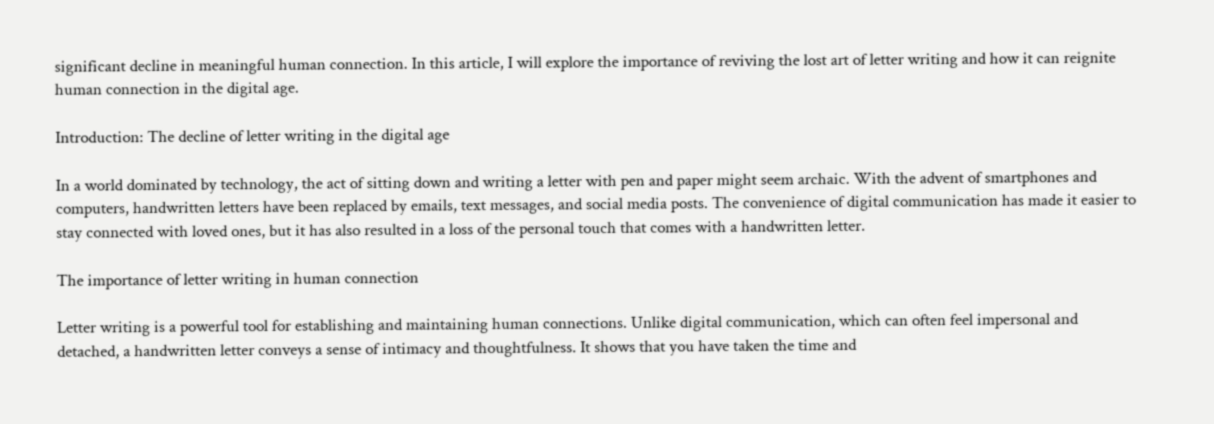significant decline in meaningful human connection. In this article, I will explore the importance of reviving the lost art of letter writing and how it can reignite human connection in the digital age.

Introduction: The decline of letter writing in the digital age

In a world dominated by technology, the act of sitting down and writing a letter with pen and paper might seem archaic. With the advent of smartphones and computers, handwritten letters have been replaced by emails, text messages, and social media posts. The convenience of digital communication has made it easier to stay connected with loved ones, but it has also resulted in a loss of the personal touch that comes with a handwritten letter.

The importance of letter writing in human connection

Letter writing is a powerful tool for establishing and maintaining human connections. Unlike digital communication, which can often feel impersonal and detached, a handwritten letter conveys a sense of intimacy and thoughtfulness. It shows that you have taken the time and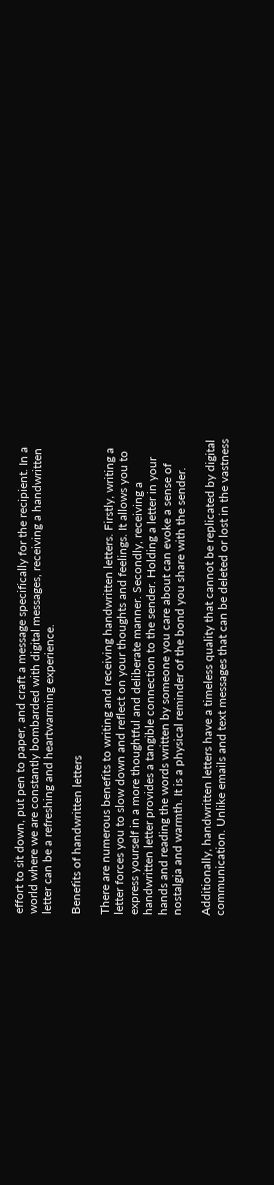effort to sit down, put pen to paper, and craft a message specifically for the recipient. In a world where we are constantly bombarded with digital messages, receiving a handwritten letter can be a refreshing and heartwarming experience.

Benefits of handwritten letters

There are numerous benefits to writing and receiving handwritten letters. Firstly, writing a letter forces you to slow down and reflect on your thoughts and feelings. It allows you to express yourself in a more thoughtful and deliberate manner. Secondly, receiving a handwritten letter provides a tangible connection to the sender. Holding a letter in your hands and reading the words written by someone you care about can evoke a sense of nostalgia and warmth. It is a physical reminder of the bond you share with the sender.

Additionally, handwritten letters have a timeless quality that cannot be replicated by digital communication. Unlike emails and text messages that can be deleted or lost in the vastness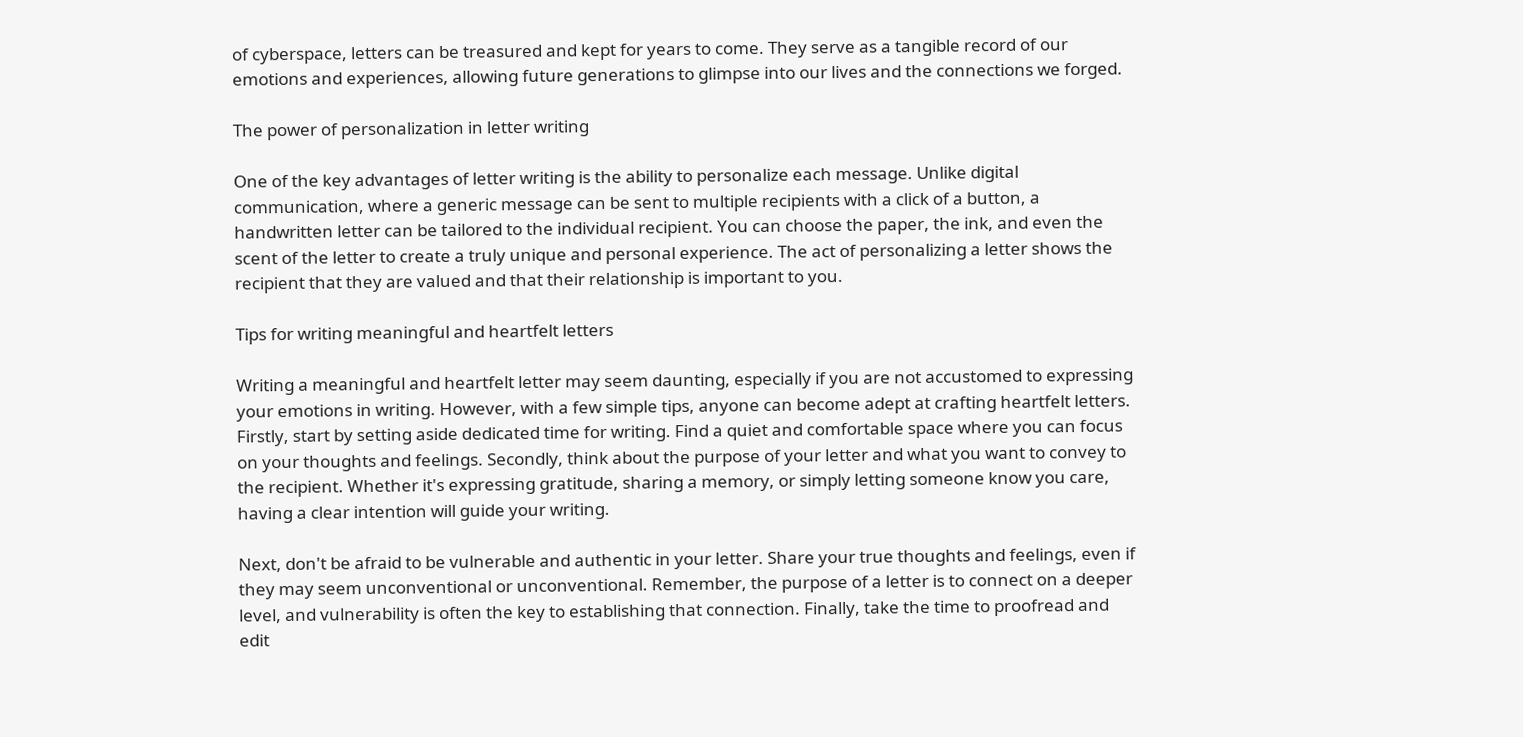of cyberspace, letters can be treasured and kept for years to come. They serve as a tangible record of our emotions and experiences, allowing future generations to glimpse into our lives and the connections we forged.

The power of personalization in letter writing

One of the key advantages of letter writing is the ability to personalize each message. Unlike digital communication, where a generic message can be sent to multiple recipients with a click of a button, a handwritten letter can be tailored to the individual recipient. You can choose the paper, the ink, and even the scent of the letter to create a truly unique and personal experience. The act of personalizing a letter shows the recipient that they are valued and that their relationship is important to you.

Tips for writing meaningful and heartfelt letters

Writing a meaningful and heartfelt letter may seem daunting, especially if you are not accustomed to expressing your emotions in writing. However, with a few simple tips, anyone can become adept at crafting heartfelt letters. Firstly, start by setting aside dedicated time for writing. Find a quiet and comfortable space where you can focus on your thoughts and feelings. Secondly, think about the purpose of your letter and what you want to convey to the recipient. Whether it's expressing gratitude, sharing a memory, or simply letting someone know you care, having a clear intention will guide your writing.

Next, don't be afraid to be vulnerable and authentic in your letter. Share your true thoughts and feelings, even if they may seem unconventional or unconventional. Remember, the purpose of a letter is to connect on a deeper level, and vulnerability is often the key to establishing that connection. Finally, take the time to proofread and edit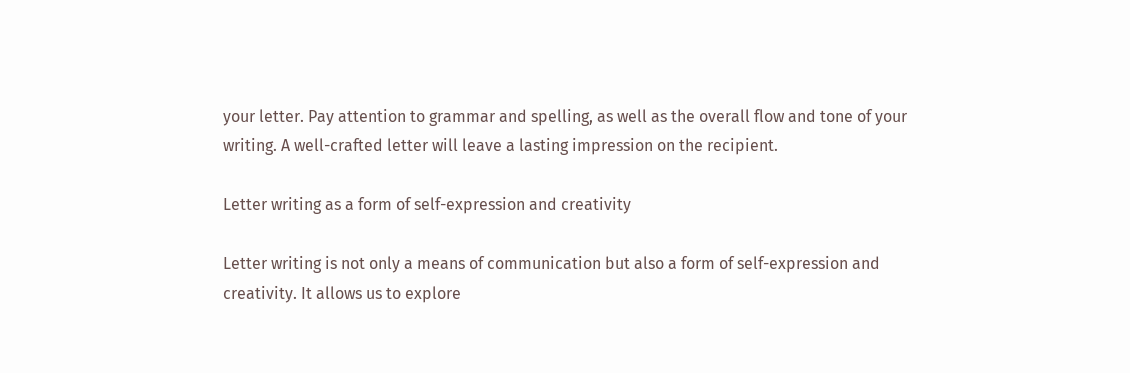your letter. Pay attention to grammar and spelling, as well as the overall flow and tone of your writing. A well-crafted letter will leave a lasting impression on the recipient.

Letter writing as a form of self-expression and creativity

Letter writing is not only a means of communication but also a form of self-expression and creativity. It allows us to explore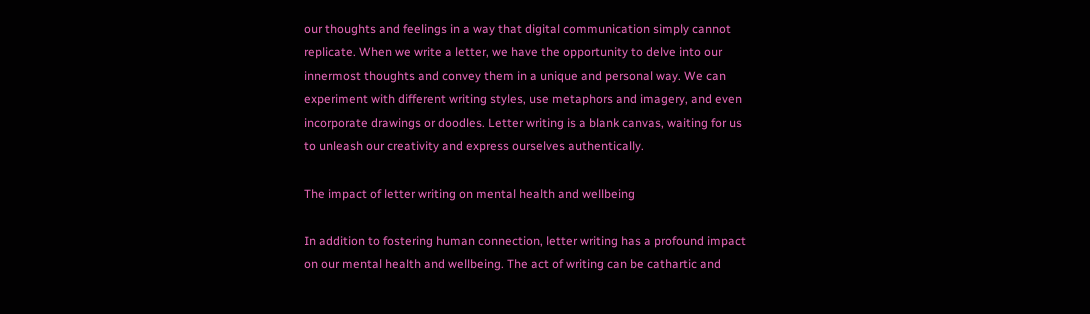our thoughts and feelings in a way that digital communication simply cannot replicate. When we write a letter, we have the opportunity to delve into our innermost thoughts and convey them in a unique and personal way. We can experiment with different writing styles, use metaphors and imagery, and even incorporate drawings or doodles. Letter writing is a blank canvas, waiting for us to unleash our creativity and express ourselves authentically.

The impact of letter writing on mental health and wellbeing

In addition to fostering human connection, letter writing has a profound impact on our mental health and wellbeing. The act of writing can be cathartic and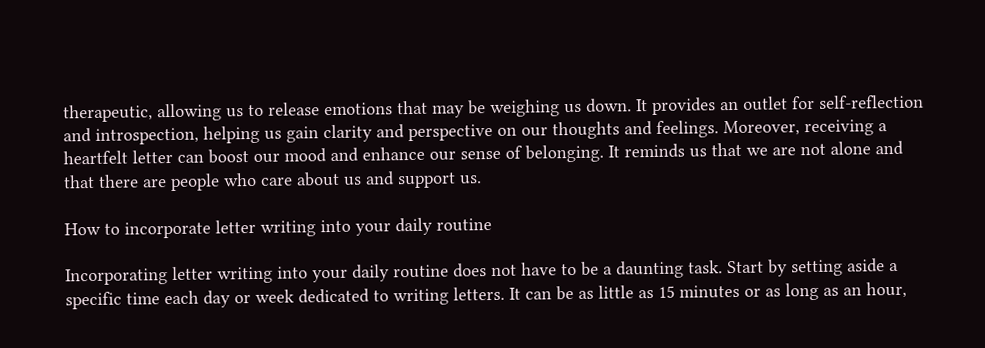therapeutic, allowing us to release emotions that may be weighing us down. It provides an outlet for self-reflection and introspection, helping us gain clarity and perspective on our thoughts and feelings. Moreover, receiving a heartfelt letter can boost our mood and enhance our sense of belonging. It reminds us that we are not alone and that there are people who care about us and support us.

How to incorporate letter writing into your daily routine

Incorporating letter writing into your daily routine does not have to be a daunting task. Start by setting aside a specific time each day or week dedicated to writing letters. It can be as little as 15 minutes or as long as an hour,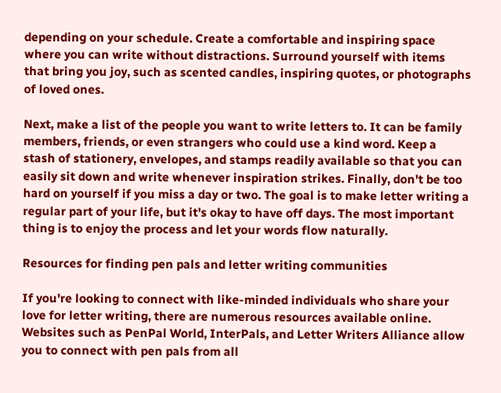depending on your schedule. Create a comfortable and inspiring space where you can write without distractions. Surround yourself with items that bring you joy, such as scented candles, inspiring quotes, or photographs of loved ones.

Next, make a list of the people you want to write letters to. It can be family members, friends, or even strangers who could use a kind word. Keep a stash of stationery, envelopes, and stamps readily available so that you can easily sit down and write whenever inspiration strikes. Finally, don't be too hard on yourself if you miss a day or two. The goal is to make letter writing a regular part of your life, but it's okay to have off days. The most important thing is to enjoy the process and let your words flow naturally.

Resources for finding pen pals and letter writing communities

If you're looking to connect with like-minded individuals who share your love for letter writing, there are numerous resources available online. Websites such as PenPal World, InterPals, and Letter Writers Alliance allow you to connect with pen pals from all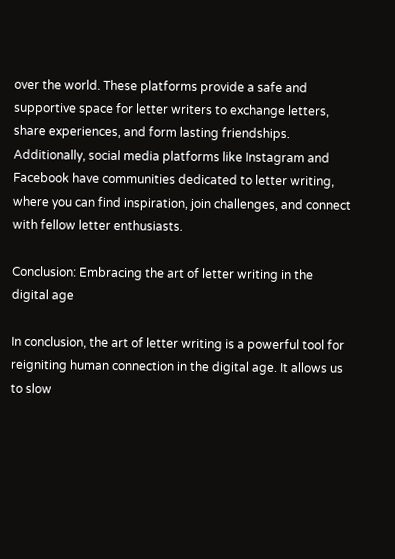over the world. These platforms provide a safe and supportive space for letter writers to exchange letters, share experiences, and form lasting friendships. Additionally, social media platforms like Instagram and Facebook have communities dedicated to letter writing, where you can find inspiration, join challenges, and connect with fellow letter enthusiasts.

Conclusion: Embracing the art of letter writing in the digital age

In conclusion, the art of letter writing is a powerful tool for reigniting human connection in the digital age. It allows us to slow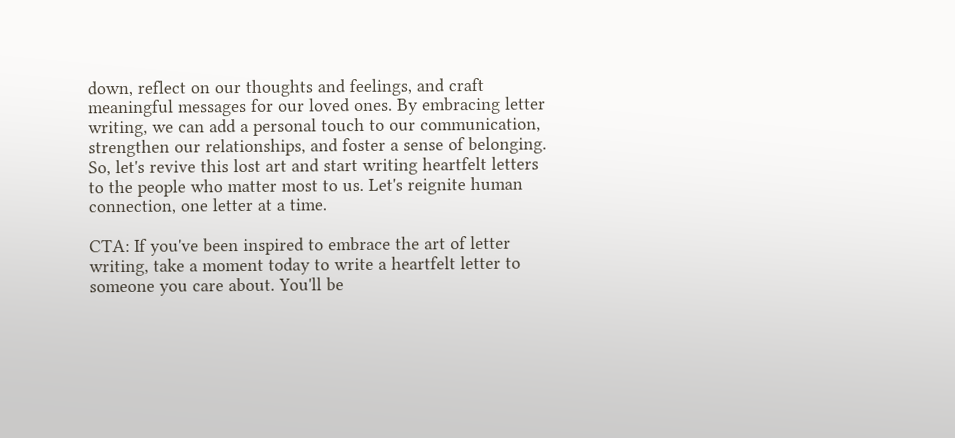down, reflect on our thoughts and feelings, and craft meaningful messages for our loved ones. By embracing letter writing, we can add a personal touch to our communication, strengthen our relationships, and foster a sense of belonging. So, let's revive this lost art and start writing heartfelt letters to the people who matter most to us. Let's reignite human connection, one letter at a time.

CTA: If you've been inspired to embrace the art of letter writing, take a moment today to write a heartfelt letter to someone you care about. You'll be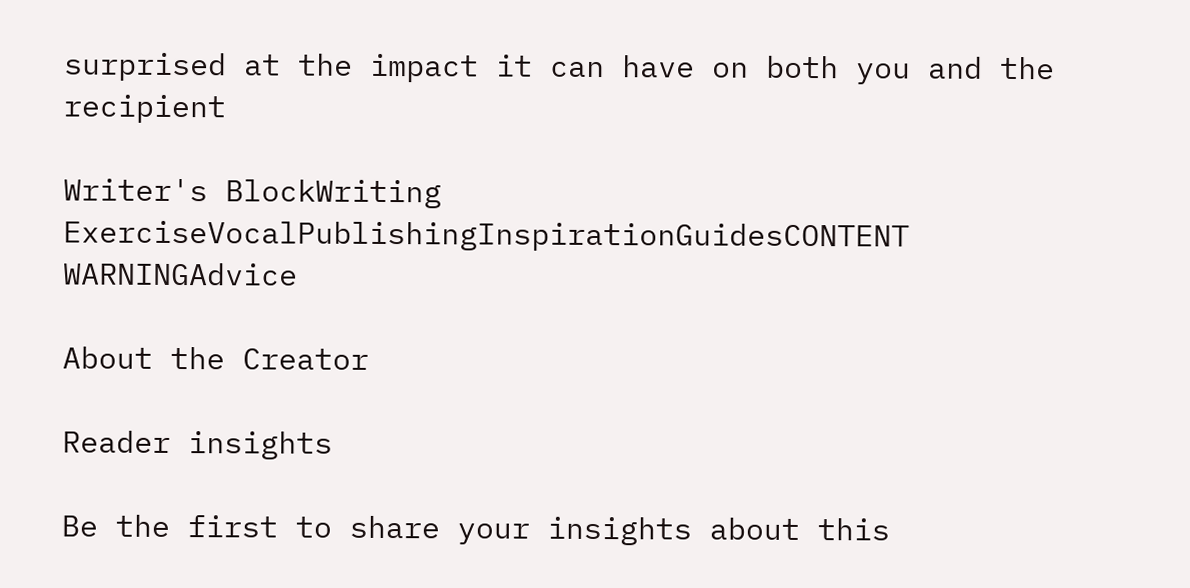surprised at the impact it can have on both you and the recipient

Writer's BlockWriting ExerciseVocalPublishingInspirationGuidesCONTENT WARNINGAdvice

About the Creator

Reader insights

Be the first to share your insights about this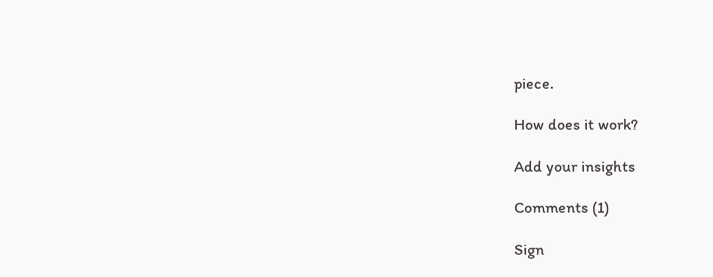piece.

How does it work?

Add your insights

Comments (1)

Sign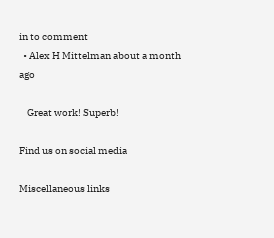in to comment
  • Alex H Mittelman about a month ago

    Great work! Superb!

Find us on social media

Miscellaneous links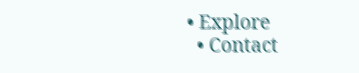• Explore
  • Contact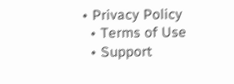• Privacy Policy
  • Terms of Use
  • Support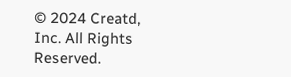© 2024 Creatd, Inc. All Rights Reserved.